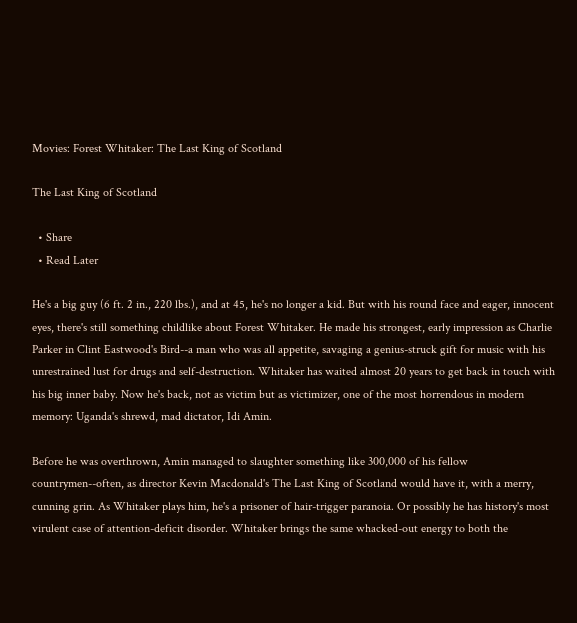Movies: Forest Whitaker: The Last King of Scotland

The Last King of Scotland

  • Share
  • Read Later

He's a big guy (6 ft. 2 in., 220 lbs.), and at 45, he's no longer a kid. But with his round face and eager, innocent eyes, there's still something childlike about Forest Whitaker. He made his strongest, early impression as Charlie Parker in Clint Eastwood's Bird--a man who was all appetite, savaging a genius-struck gift for music with his unrestrained lust for drugs and self-destruction. Whitaker has waited almost 20 years to get back in touch with his big inner baby. Now he's back, not as victim but as victimizer, one of the most horrendous in modern memory: Uganda's shrewd, mad dictator, Idi Amin.

Before he was overthrown, Amin managed to slaughter something like 300,000 of his fellow countrymen--often, as director Kevin Macdonald's The Last King of Scotland would have it, with a merry, cunning grin. As Whitaker plays him, he's a prisoner of hair-trigger paranoia. Or possibly he has history's most virulent case of attention-deficit disorder. Whitaker brings the same whacked-out energy to both the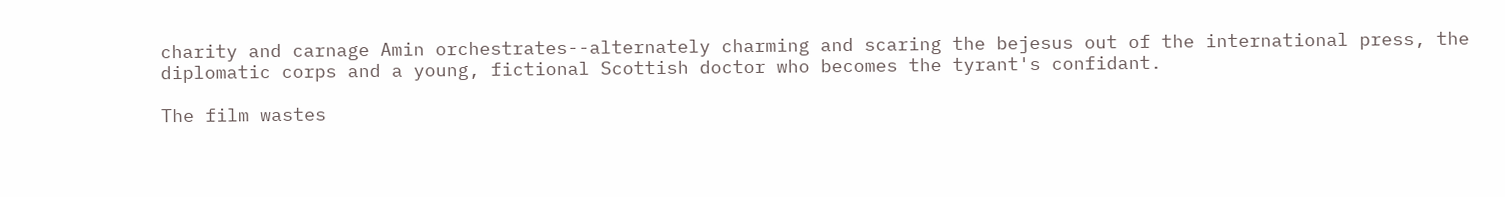charity and carnage Amin orchestrates--alternately charming and scaring the bejesus out of the international press, the diplomatic corps and a young, fictional Scottish doctor who becomes the tyrant's confidant.

The film wastes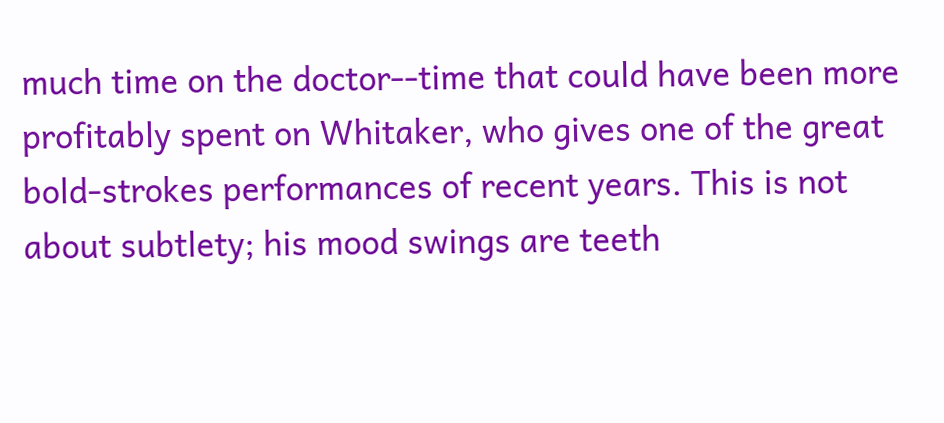much time on the doctor--time that could have been more profitably spent on Whitaker, who gives one of the great bold-strokes performances of recent years. This is not about subtlety; his mood swings are teeth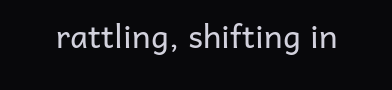rattling, shifting in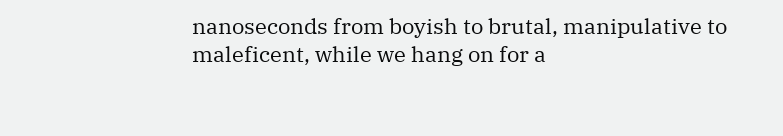nanoseconds from boyish to brutal, manipulative to maleficent, while we hang on for a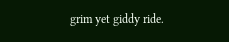grim yet giddy ride.